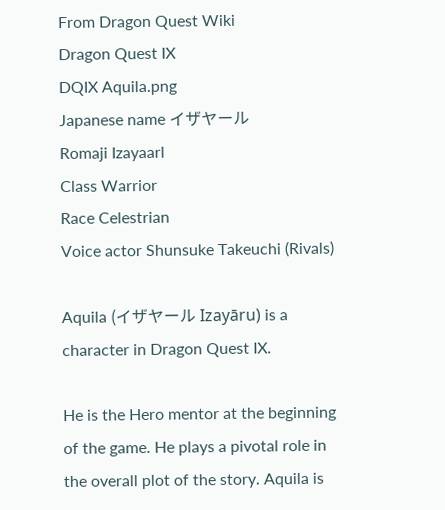From Dragon Quest Wiki
Dragon Quest IX
DQIX Aquila.png
Japanese name イザヤール
Romaji Izayaarl
Class Warrior
Race Celestrian
Voice actor Shunsuke Takeuchi (Rivals)

Aquila (イザヤール Izayāru) is a character in Dragon Quest IX.

He is the Hero mentor at the beginning of the game. He plays a pivotal role in the overall plot of the story. Aquila is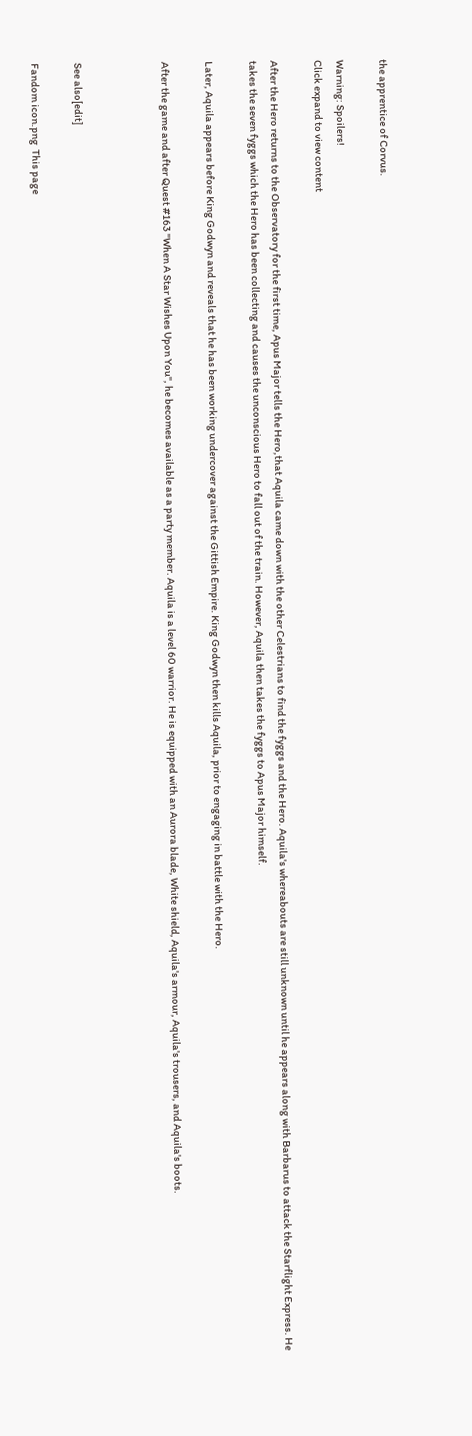the apprentice of Corvus.

Warning: Spoilers!
Click expand to view content

After the Hero returns to the Observatory for the first time, Apus Major tells the Hero,that Aquila came down with the other Celestrians to find the fyggs and the Hero. Aquila's whereabouts are still unknown until he appears along with Barbarus to attack the Starflight Express. He takes the seven fyggs which the Hero has been collecting and causes the unconscious Hero to fall out of the train. However, Aquila then takes the fyggs to Apus Major himself.

Later, Aquila appears before King Godwyn and reveals that he has been working undercover against the Gittish Empire. King Godwyn then kills Aquila, prior to engaging in battle with the Hero.

After the game and after Quest #163 "When A Star Wishes Upon You", he becomes available as a party member. Aquila is a level 60 warrior. He is equipped with an Aurora blade, White shield, Aquila's armour, Aquila's trousers, and Aquila's boots.



See also[edit]

Fandom icon.png  This page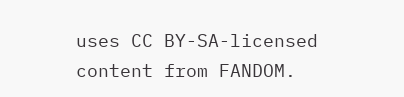uses CC BY-SA-licensed content from FANDOM.